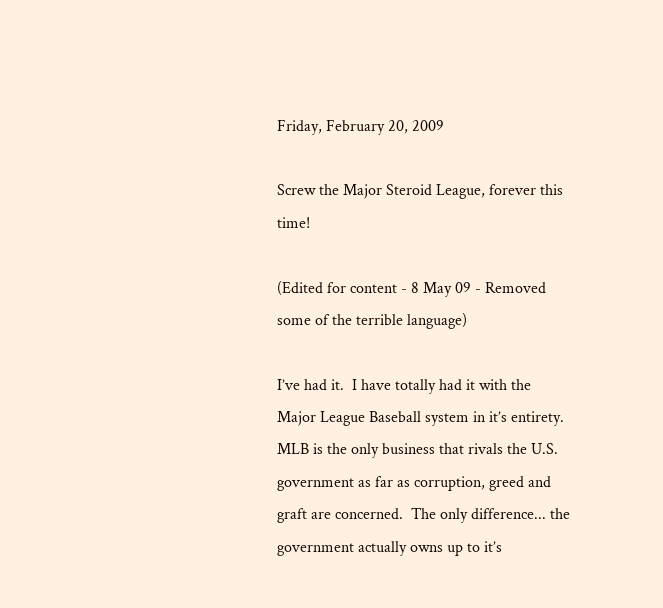Friday, February 20, 2009

Screw the Major Steroid League, forever this time!

(Edited for content - 8 May 09 - Removed some of the terrible language)

I’ve had it.  I have totally had it with the Major League Baseball system in it’s entirety.  MLB is the only business that rivals the U.S. government as far as corruption, greed and graft are concerned.  The only difference... the government actually owns up to it’s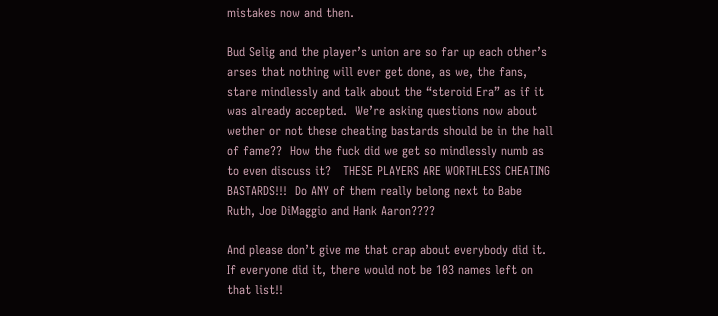mistakes now and then.

Bud Selig and the player’s union are so far up each other’s arses that nothing will ever get done, as we, the fans, stare mindlessly and talk about the “steroid Era” as if it was already accepted.  We’re asking questions now about wether or not these cheating bastards should be in the hall of fame??  How the fuck did we get so mindlessly numb as to even discuss it?   THESE PLAYERS ARE WORTHLESS CHEATING BASTARDS!!!  Do ANY of them really belong next to Babe Ruth, Joe DiMaggio and Hank Aaron????

And please don’t give me that crap about everybody did it.  If everyone did it, there would not be 103 names left on that list!!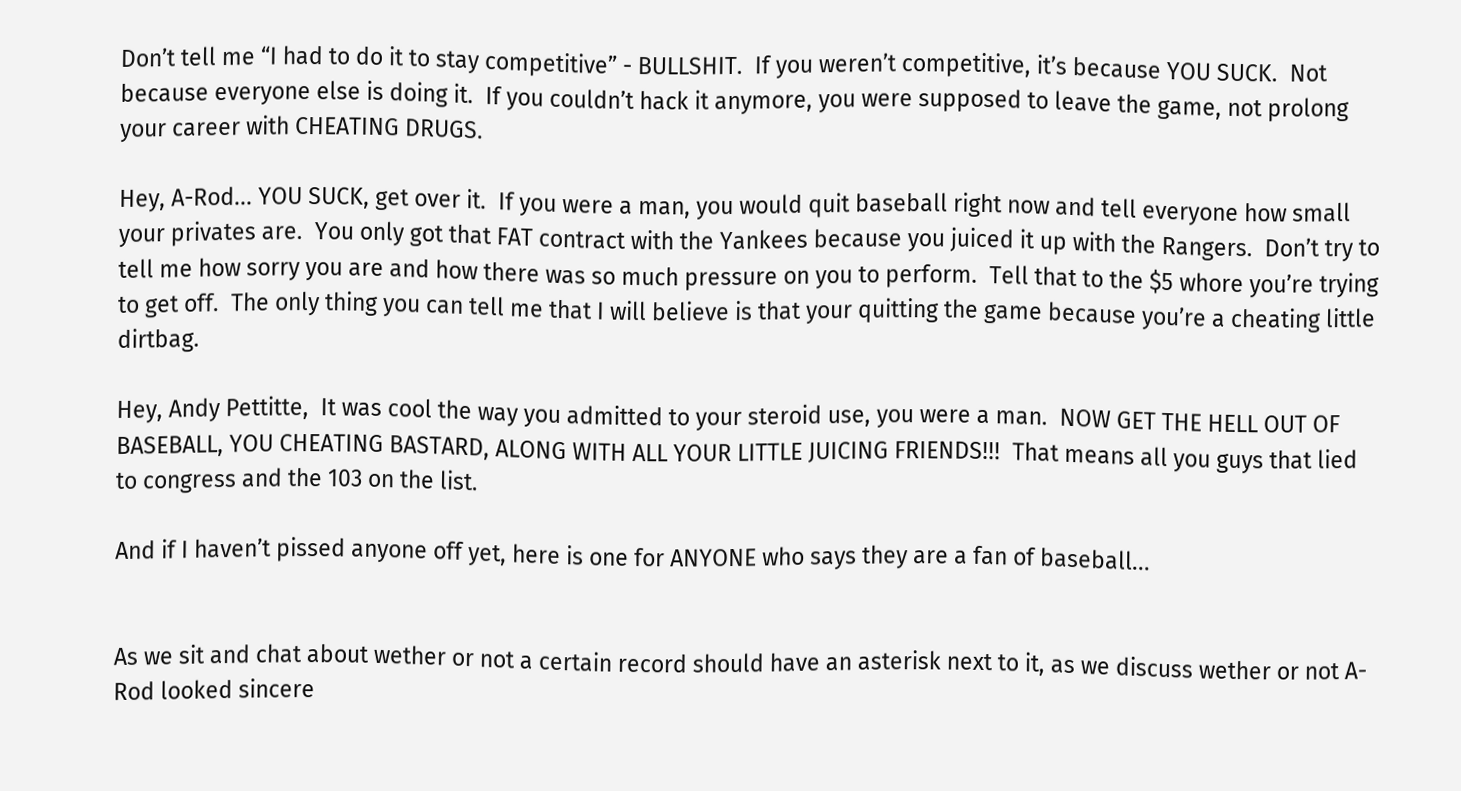Don’t tell me “I had to do it to stay competitive” - BULLSHIT.  If you weren’t competitive, it’s because YOU SUCK.  Not because everyone else is doing it.  If you couldn’t hack it anymore, you were supposed to leave the game, not prolong your career with CHEATING DRUGS.

Hey, A-Rod... YOU SUCK, get over it.  If you were a man, you would quit baseball right now and tell everyone how small your privates are.  You only got that FAT contract with the Yankees because you juiced it up with the Rangers.  Don’t try to tell me how sorry you are and how there was so much pressure on you to perform.  Tell that to the $5 whore you’re trying to get off.  The only thing you can tell me that I will believe is that your quitting the game because you’re a cheating little dirtbag.

Hey, Andy Pettitte,  It was cool the way you admitted to your steroid use, you were a man.  NOW GET THE HELL OUT OF BASEBALL, YOU CHEATING BASTARD, ALONG WITH ALL YOUR LITTLE JUICING FRIENDS!!!  That means all you guys that lied to congress and the 103 on the list.

And if I haven’t pissed anyone off yet, here is one for ANYONE who says they are a fan of baseball...


As we sit and chat about wether or not a certain record should have an asterisk next to it, as we discuss wether or not A-Rod looked sincere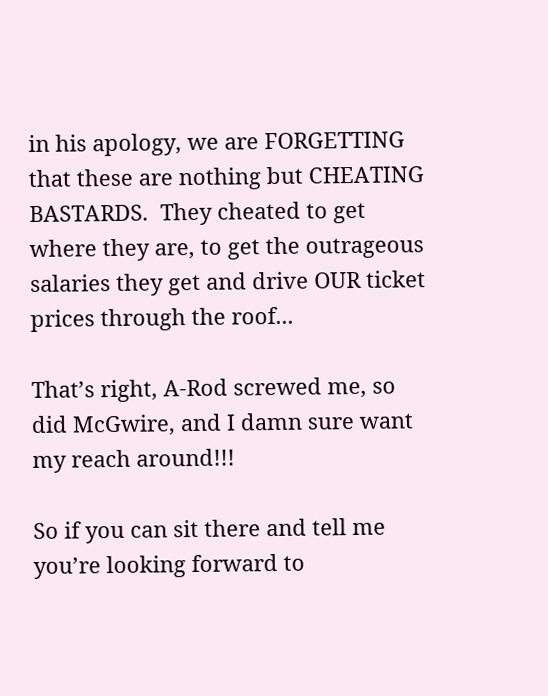in his apology, we are FORGETTING that these are nothing but CHEATING BASTARDS.  They cheated to get where they are, to get the outrageous salaries they get and drive OUR ticket prices through the roof...

That’s right, A-Rod screwed me, so did McGwire, and I damn sure want my reach around!!!

So if you can sit there and tell me you’re looking forward to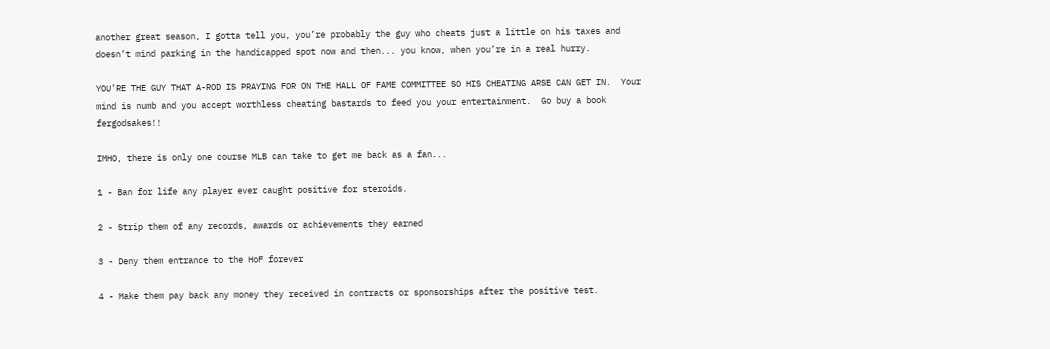another great season, I gotta tell you, you’re probably the guy who cheats just a little on his taxes and doesn’t mind parking in the handicapped spot now and then... you know, when you’re in a real hurry.

YOU’RE THE GUY THAT A-ROD IS PRAYING FOR ON THE HALL OF FAME COMMITTEE SO HIS CHEATING ARSE CAN GET IN.  Your mind is numb and you accept worthless cheating bastards to feed you your entertainment.  Go buy a book fergodsakes!!

IMHO, there is only one course MLB can take to get me back as a fan...

1 - Ban for life any player ever caught positive for steroids.

2 - Strip them of any records, awards or achievements they earned

3 - Deny them entrance to the HoF forever

4 - Make them pay back any money they received in contracts or sponsorships after the positive test.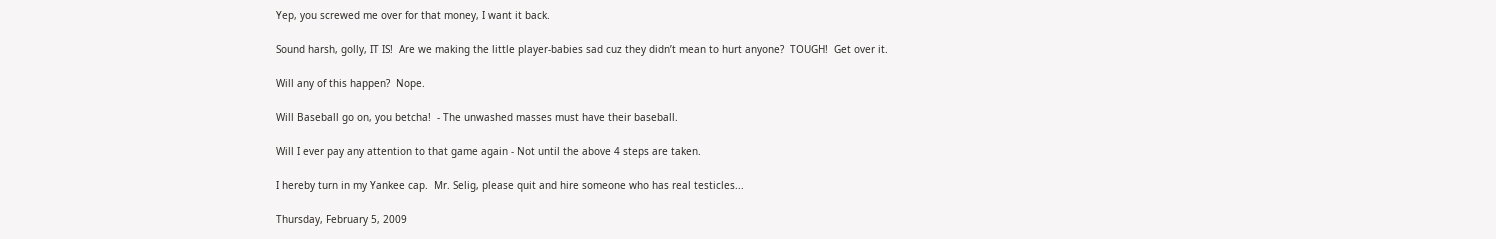Yep, you screwed me over for that money, I want it back.

Sound harsh, golly, IT IS!  Are we making the little player-babies sad cuz they didn’t mean to hurt anyone?  TOUGH!  Get over it.

Will any of this happen?  Nope.

Will Baseball go on, you betcha!  - The unwashed masses must have their baseball.

Will I ever pay any attention to that game again - Not until the above 4 steps are taken.

I hereby turn in my Yankee cap.  Mr. Selig, please quit and hire someone who has real testicles...

Thursday, February 5, 2009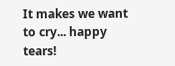It makes we want to cry... happy tears!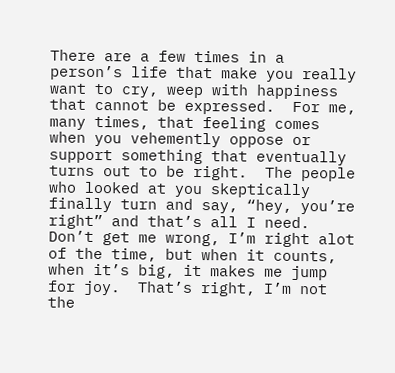There are a few times in a person’s life that make you really want to cry, weep with happiness that cannot be expressed.  For me, many times, that feeling comes when you vehemently oppose or support something that eventually turns out to be right.  The people who looked at you skeptically finally turn and say, “hey, you’re right” and that’s all I need.  Don’t get me wrong, I’m right alot of the time, but when it counts, when it’s big, it makes me jump for joy.  That’s right, I’m not the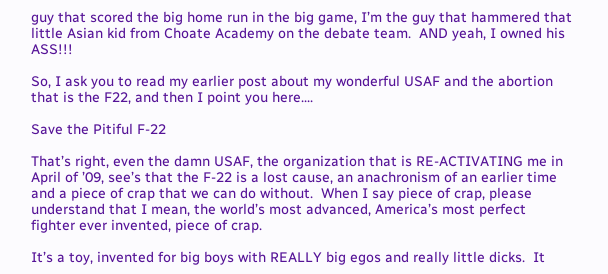guy that scored the big home run in the big game, I’m the guy that hammered that little Asian kid from Choate Academy on the debate team.  AND yeah, I owned his ASS!!!

So, I ask you to read my earlier post about my wonderful USAF and the abortion that is the F22, and then I point you here....

Save the Pitiful F-22

That’s right, even the damn USAF, the organization that is RE-ACTIVATING me in April of ’09, see’s that the F-22 is a lost cause, an anachronism of an earlier time and a piece of crap that we can do without.  When I say piece of crap, please understand that I mean, the world’s most advanced, America’s most perfect fighter ever invented, piece of crap.

It’s a toy, invented for big boys with REALLY big egos and really little dicks.  It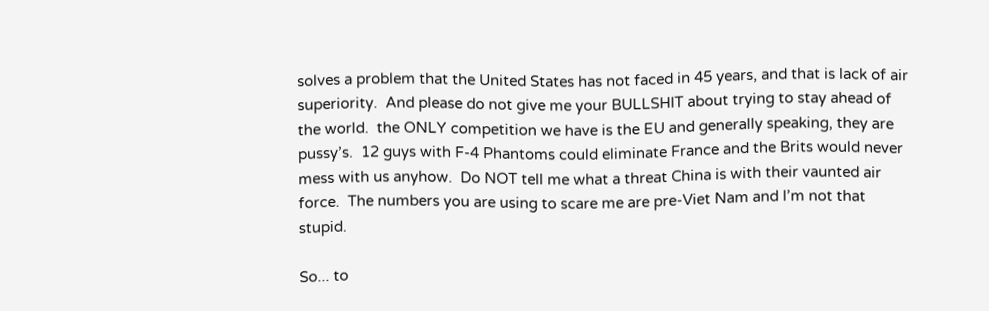solves a problem that the United States has not faced in 45 years, and that is lack of air superiority.  And please do not give me your BULLSHIT about trying to stay ahead of the world.  the ONLY competition we have is the EU and generally speaking, they are pussy’s.  12 guys with F-4 Phantoms could eliminate France and the Brits would never mess with us anyhow.  Do NOT tell me what a threat China is with their vaunted air force.  The numbers you are using to scare me are pre-Viet Nam and I’m not that stupid.

So... to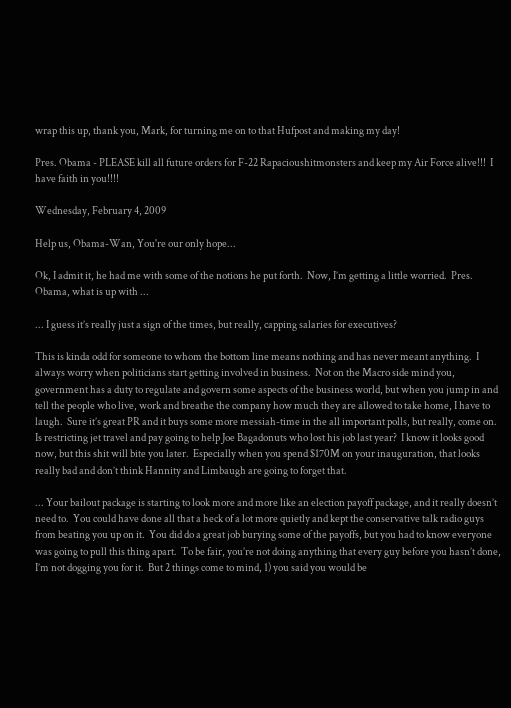wrap this up, thank you, Mark, for turning me on to that Hufpost and making my day!

Pres. Obama - PLEASE kill all future orders for F-22 Rapacioushitmonsters and keep my Air Force alive!!!  I have faith in you!!!!

Wednesday, February 4, 2009

Help us, Obama-Wan, You're our only hope...

Ok, I admit it, he had me with some of the notions he put forth.  Now, I’m getting a little worried.  Pres. Obama, what is up with ...

... I guess it’s really just a sign of the times, but really, capping salaries for executives?

This is kinda odd for someone to whom the bottom line means nothing and has never meant anything.  I always worry when politicians start getting involved in business.  Not on the Macro side mind you, government has a duty to regulate and govern some aspects of the business world, but when you jump in and tell the people who live, work and breathe the company how much they are allowed to take home, I have to laugh.  Sure it’s great PR and it buys some more messiah-time in the all important polls, but really, come on.  Is restricting jet travel and pay going to help Joe Bagadonuts who lost his job last year?  I know it looks good now, but this shit will bite you later.  Especially when you spend $170M on your inauguration, that looks really bad and don’t think Hannity and Limbaugh are going to forget that.

... Your bailout package is starting to look more and more like an election payoff package, and it really doesn’t need to.  You could have done all that a heck of a lot more quietly and kept the conservative talk radio guys from beating you up on it.  You did do a great job burying some of the payoffs, but you had to know everyone was going to pull this thing apart.  To be fair, you’re not doing anything that every guy before you hasn’t done, I’m not dogging you for it.  But 2 things come to mind, 1) you said you would be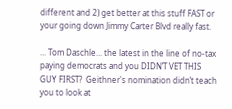different and 2) get better at this stuff FAST or your going down Jimmy Carter Blvd really fast.

... Tom Daschle... the latest in the line of no-tax paying democrats and you DIDN’T VET THIS GUY FIRST?  Geithner's nomination didn’t teach you to look at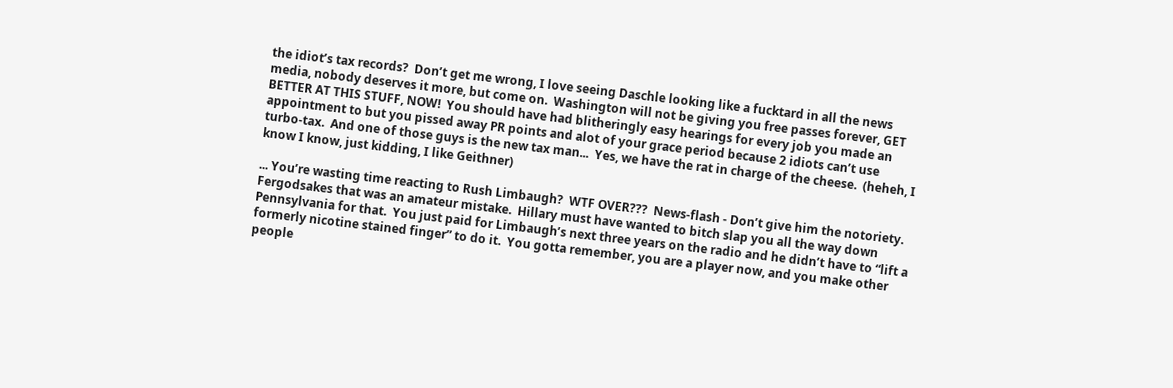the idiot’s tax records?  Don’t get me wrong, I love seeing Daschle looking like a fucktard in all the news media, nobody deserves it more, but come on.  Washington will not be giving you free passes forever, GET BETTER AT THIS STUFF, NOW!  You should have had blitheringly easy hearings for every job you made an appointment to but you pissed away PR points and alot of your grace period because 2 idiots can’t use turbo-tax.  And one of those guys is the new tax man...  Yes, we have the rat in charge of the cheese.  (heheh, I know I know, just kidding, I like Geithner)

... You’re wasting time reacting to Rush Limbaugh?  WTF OVER???  News-flash - Don’t give him the notoriety.  Fergodsakes that was an amateur mistake.  Hillary must have wanted to bitch slap you all the way down Pennsylvania for that.  You just paid for Limbaugh’s next three years on the radio and he didn’t have to “lift a formerly nicotine stained finger” to do it.  You gotta remember, you are a player now, and you make other people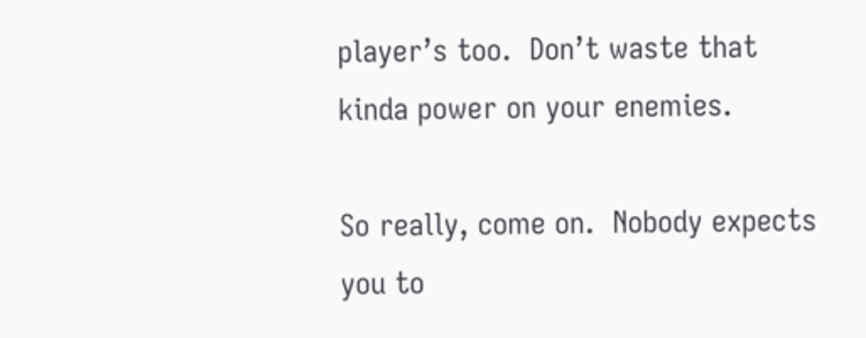player’s too.  Don’t waste that kinda power on your enemies.

So really, come on.  Nobody expects you to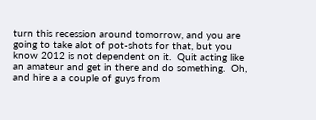turn this recession around tomorrow, and you are going to take alot of pot-shots for that, but you know 2012 is not dependent on it.  Quit acting like an amateur and get in there and do something.  Oh, and hire a a couple of guys from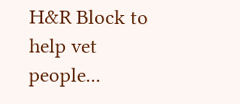H&R Block to help vet people...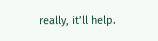really, it’ll help.